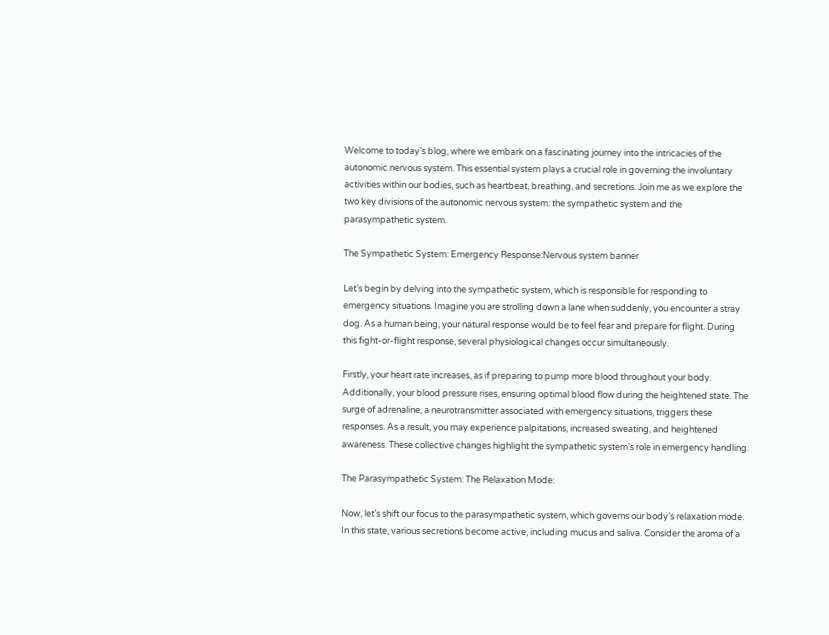Welcome to today’s blog, where we embark on a fascinating journey into the intricacies of the autonomic nervous system. This essential system plays a crucial role in governing the involuntary activities within our bodies, such as heartbeat, breathing, and secretions. Join me as we explore the two key divisions of the autonomic nervous system: the sympathetic system and the parasympathetic system.

The Sympathetic System: Emergency Response:Nervous system banner

Let’s begin by delving into the sympathetic system, which is responsible for responding to emergency situations. Imagine you are strolling down a lane when suddenly, you encounter a stray dog. As a human being, your natural response would be to feel fear and prepare for flight. During this fight-or-flight response, several physiological changes occur simultaneously.

Firstly, your heart rate increases, as if preparing to pump more blood throughout your body. Additionally, your blood pressure rises, ensuring optimal blood flow during the heightened state. The surge of adrenaline, a neurotransmitter associated with emergency situations, triggers these responses. As a result, you may experience palpitations, increased sweating, and heightened awareness. These collective changes highlight the sympathetic system’s role in emergency handling.

The Parasympathetic System: The Relaxation Mode:

Now, let’s shift our focus to the parasympathetic system, which governs our body’s relaxation mode. In this state, various secretions become active, including mucus and saliva. Consider the aroma of a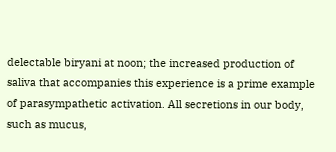delectable biryani at noon; the increased production of saliva that accompanies this experience is a prime example of parasympathetic activation. All secretions in our body, such as mucus,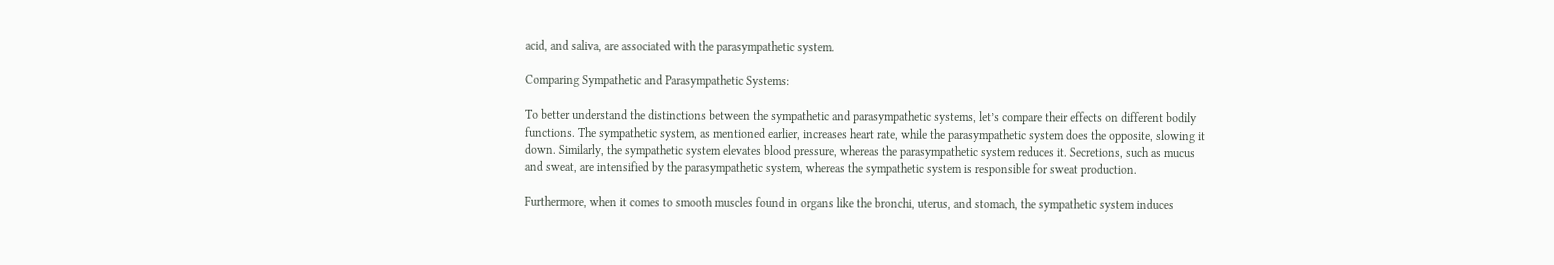acid, and saliva, are associated with the parasympathetic system.

Comparing Sympathetic and Parasympathetic Systems:

To better understand the distinctions between the sympathetic and parasympathetic systems, let’s compare their effects on different bodily functions. The sympathetic system, as mentioned earlier, increases heart rate, while the parasympathetic system does the opposite, slowing it down. Similarly, the sympathetic system elevates blood pressure, whereas the parasympathetic system reduces it. Secretions, such as mucus and sweat, are intensified by the parasympathetic system, whereas the sympathetic system is responsible for sweat production.

Furthermore, when it comes to smooth muscles found in organs like the bronchi, uterus, and stomach, the sympathetic system induces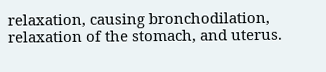relaxation, causing bronchodilation, relaxation of the stomach, and uterus.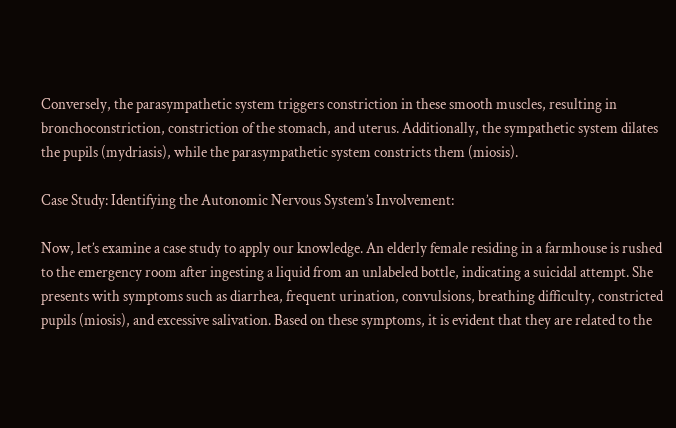Conversely, the parasympathetic system triggers constriction in these smooth muscles, resulting in bronchoconstriction, constriction of the stomach, and uterus. Additionally, the sympathetic system dilates the pupils (mydriasis), while the parasympathetic system constricts them (miosis).

Case Study: Identifying the Autonomic Nervous System’s Involvement:

Now, let’s examine a case study to apply our knowledge. An elderly female residing in a farmhouse is rushed to the emergency room after ingesting a liquid from an unlabeled bottle, indicating a suicidal attempt. She presents with symptoms such as diarrhea, frequent urination, convulsions, breathing difficulty, constricted pupils (miosis), and excessive salivation. Based on these symptoms, it is evident that they are related to the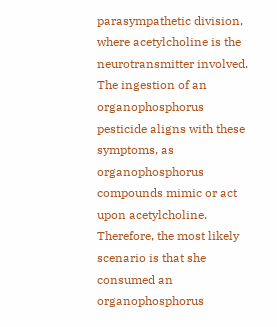parasympathetic division, where acetylcholine is the neurotransmitter involved. The ingestion of an organophosphorus pesticide aligns with these symptoms, as organophosphorus compounds mimic or act upon acetylcholine. Therefore, the most likely scenario is that she consumed an organophosphorus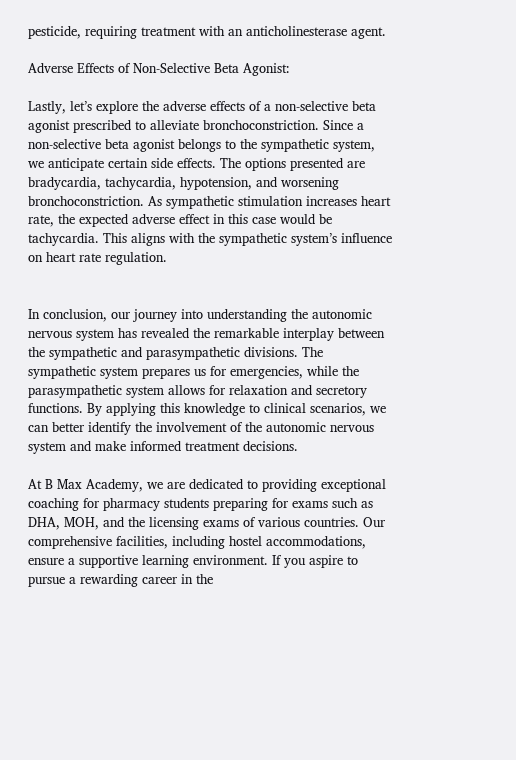pesticide, requiring treatment with an anticholinesterase agent.

Adverse Effects of Non-Selective Beta Agonist:

Lastly, let’s explore the adverse effects of a non-selective beta agonist prescribed to alleviate bronchoconstriction. Since a non-selective beta agonist belongs to the sympathetic system, we anticipate certain side effects. The options presented are bradycardia, tachycardia, hypotension, and worsening bronchoconstriction. As sympathetic stimulation increases heart rate, the expected adverse effect in this case would be tachycardia. This aligns with the sympathetic system’s influence on heart rate regulation.


In conclusion, our journey into understanding the autonomic nervous system has revealed the remarkable interplay between the sympathetic and parasympathetic divisions. The sympathetic system prepares us for emergencies, while the parasympathetic system allows for relaxation and secretory functions. By applying this knowledge to clinical scenarios, we can better identify the involvement of the autonomic nervous system and make informed treatment decisions.

At B Max Academy, we are dedicated to providing exceptional coaching for pharmacy students preparing for exams such as DHA, MOH, and the licensing exams of various countries. Our comprehensive facilities, including hostel accommodations, ensure a supportive learning environment. If you aspire to pursue a rewarding career in the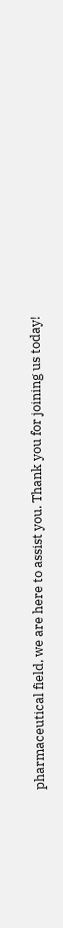pharmaceutical field, we are here to assist you. Thank you for joining us today!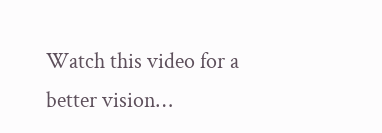Watch this video for a better vision…